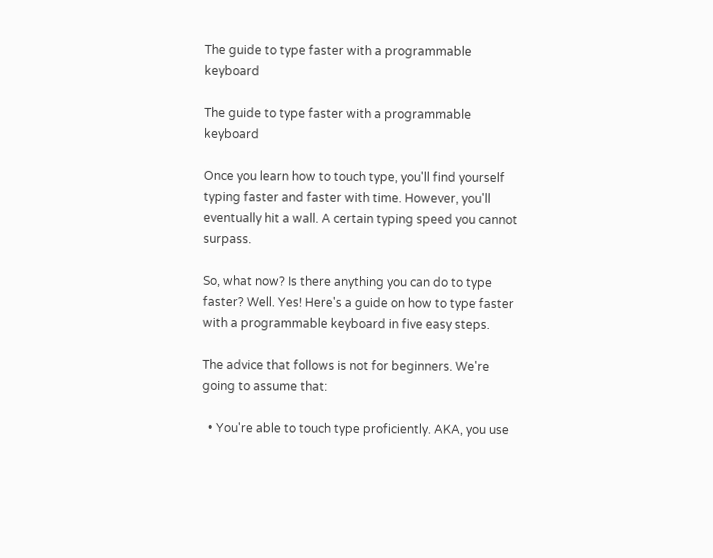The guide to type faster with a programmable keyboard

The guide to type faster with a programmable keyboard

Once you learn how to touch type, you'll find yourself typing faster and faster with time. However, you'll eventually hit a wall. A certain typing speed you cannot surpass.

So, what now? Is there anything you can do to type faster? Well. Yes! Here's a guide on how to type faster with a programmable keyboard in five easy steps.

The advice that follows is not for beginners. We're going to assume that:

  • You're able to touch type proficiently. AKA, you use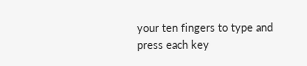your ten fingers to type and press each key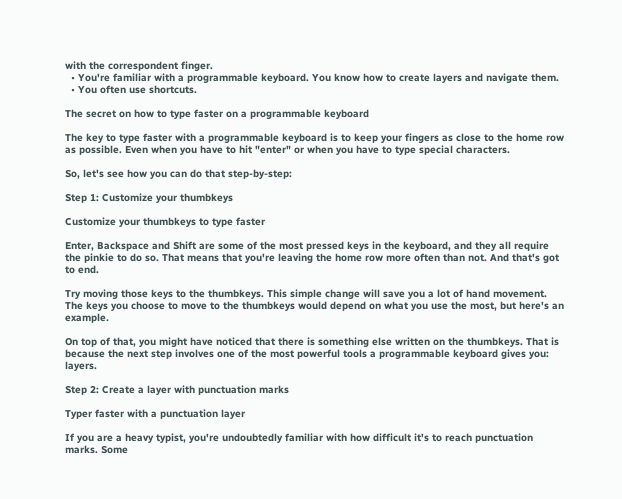with the correspondent finger.
  • You're familiar with a programmable keyboard. You know how to create layers and navigate them.
  • You often use shortcuts.

The secret on how to type faster on a programmable keyboard

The key to type faster with a programmable keyboard is to keep your fingers as close to the home row as possible. Even when you have to hit "enter" or when you have to type special characters.

So, let's see how you can do that step-by-step:

Step 1: Customize your thumbkeys

Customize your thumbkeys to type faster

Enter, Backspace and Shift are some of the most pressed keys in the keyboard, and they all require the pinkie to do so. That means that you're leaving the home row more often than not. And that's got to end.

Try moving those keys to the thumbkeys. This simple change will save you a lot of hand movement. The keys you choose to move to the thumbkeys would depend on what you use the most, but here's an example.

On top of that, you might have noticed that there is something else written on the thumbkeys. That is because the next step involves one of the most powerful tools a programmable keyboard gives you: layers.

Step 2: Create a layer with punctuation marks

Typer faster with a punctuation layer

If you are a heavy typist, you're undoubtedly familiar with how difficult it's to reach punctuation marks. Some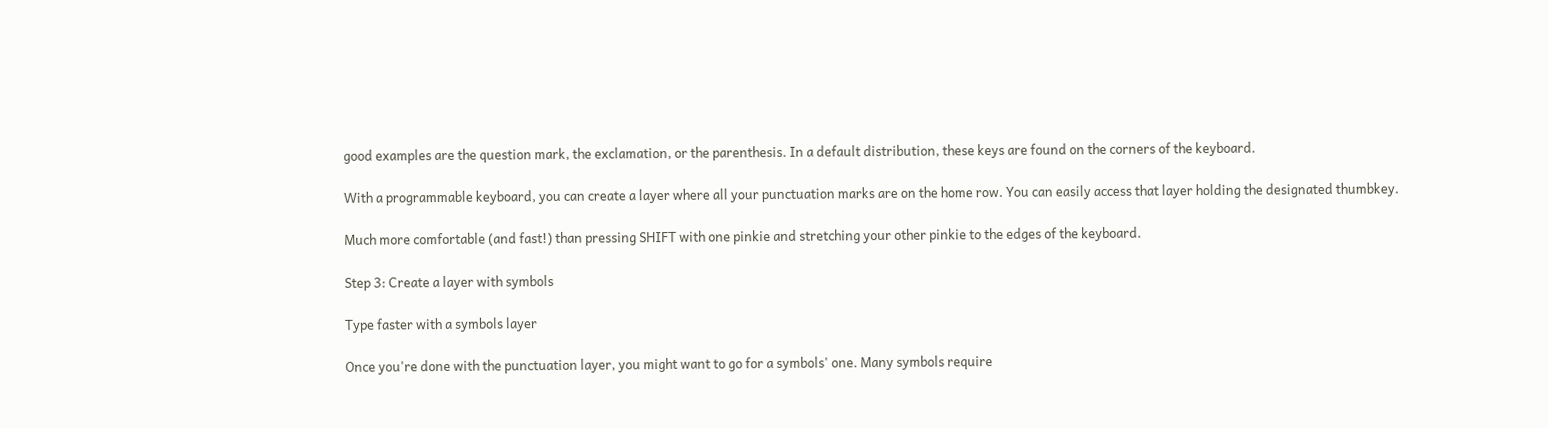good examples are the question mark, the exclamation, or the parenthesis. In a default distribution, these keys are found on the corners of the keyboard.

With a programmable keyboard, you can create a layer where all your punctuation marks are on the home row. You can easily access that layer holding the designated thumbkey.

Much more comfortable (and fast!) than pressing SHIFT with one pinkie and stretching your other pinkie to the edges of the keyboard.

Step 3: Create a layer with symbols

Type faster with a symbols layer

Once you're done with the punctuation layer, you might want to go for a symbols' one. Many symbols require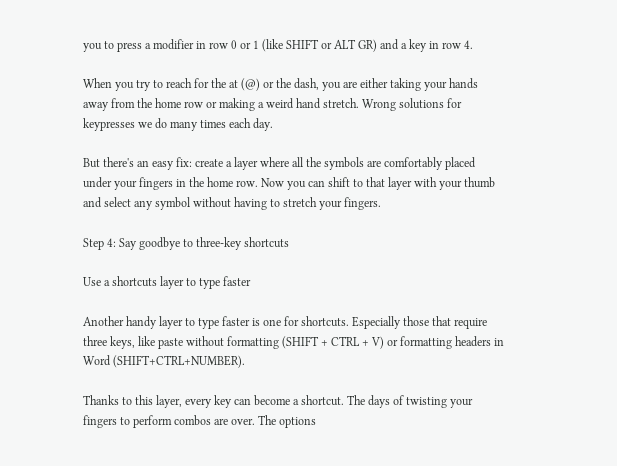you to press a modifier in row 0 or 1 (like SHIFT or ALT GR) and a key in row 4.

When you try to reach for the at (@) or the dash, you are either taking your hands away from the home row or making a weird hand stretch. Wrong solutions for keypresses we do many times each day.

But there's an easy fix: create a layer where all the symbols are comfortably placed under your fingers in the home row. Now you can shift to that layer with your thumb and select any symbol without having to stretch your fingers.

Step 4: Say goodbye to three-key shortcuts

Use a shortcuts layer to type faster

Another handy layer to type faster is one for shortcuts. Especially those that require three keys, like paste without formatting (SHIFT + CTRL + V) or formatting headers in Word (SHIFT+CTRL+NUMBER).

Thanks to this layer, every key can become a shortcut. The days of twisting your fingers to perform combos are over. The options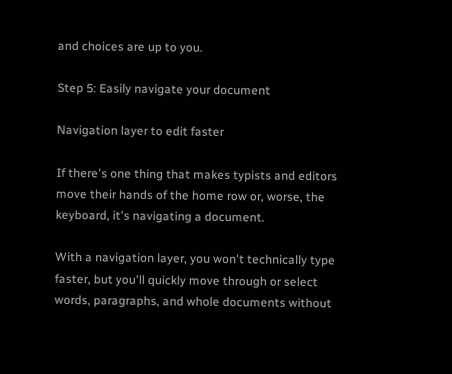and choices are up to you.

Step 5: Easily navigate your document

Navigation layer to edit faster

If there's one thing that makes typists and editors move their hands of the home row or, worse, the keyboard, it's navigating a document.

With a navigation layer, you won't technically type faster, but you'll quickly move through or select words, paragraphs, and whole documents without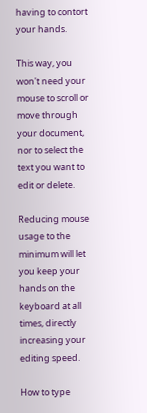having to contort your hands.

This way, you won't need your mouse to scroll or move through your document, nor to select the text you want to edit or delete.

Reducing mouse usage to the minimum will let you keep your hands on the keyboard at all times, directly increasing your editing speed.

How to type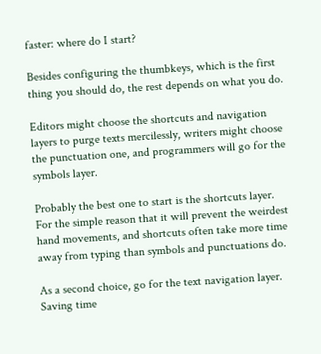faster: where do I start?

Besides configuring the thumbkeys, which is the first thing you should do, the rest depends on what you do.

Editors might choose the shortcuts and navigation layers to purge texts mercilessly, writers might choose the punctuation one, and programmers will go for the symbols layer.

Probably the best one to start is the shortcuts layer. For the simple reason that it will prevent the weirdest hand movements, and shortcuts often take more time away from typing than symbols and punctuations do.

As a second choice, go for the text navigation layer. Saving time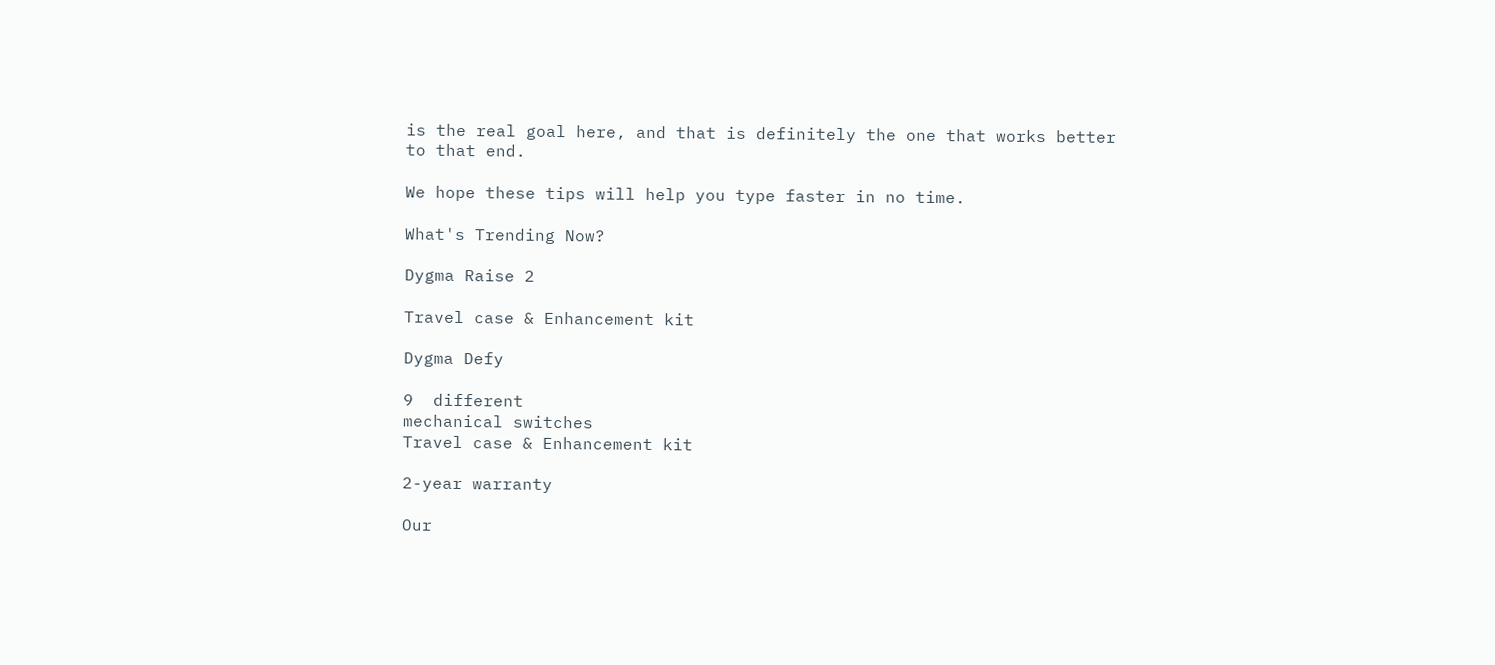is the real goal here, and that is definitely the one that works better to that end.

We hope these tips will help you type faster in no time.

What's Trending Now?

Dygma Raise 2

Travel case & Enhancement kit

Dygma Defy

9  different
mechanical switches
Travel case & Enhancement kit

2-year warranty

Our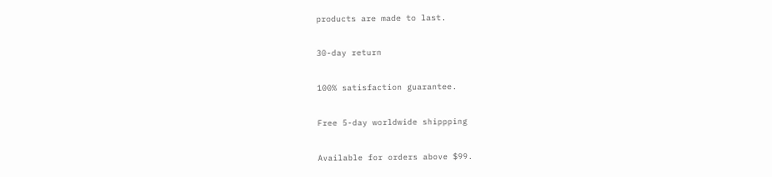products are made to last.

30-day return

100% satisfaction guarantee.

Free 5-day worldwide shippping

Available for orders above $99.